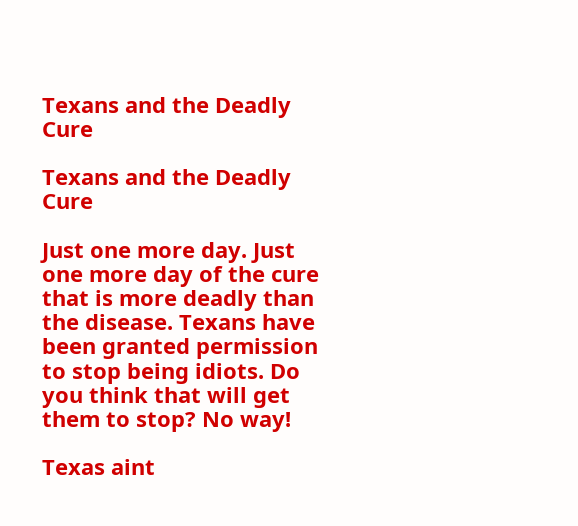Texans and the Deadly Cure

Texans and the Deadly Cure

Just one more day. Just one more day of the cure that is more deadly than the disease. Texans have been granted permission to stop being idiots. Do you think that will get them to stop? No way!

Texas aint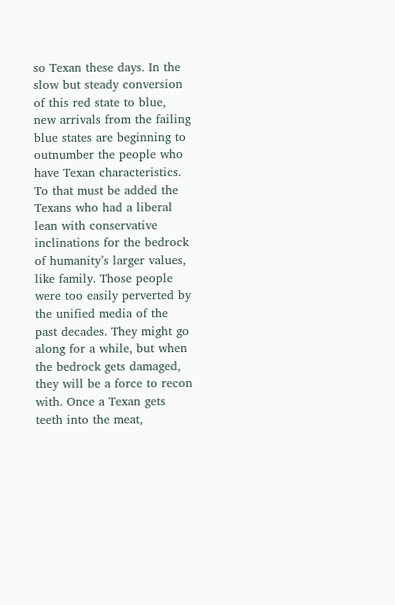so Texan these days. In the slow but steady conversion of this red state to blue, new arrivals from the failing blue states are beginning to outnumber the people who have Texan characteristics. To that must be added the Texans who had a liberal lean with conservative inclinations for the bedrock of humanity’s larger values, like family. Those people were too easily perverted by the unified media of the past decades. They might go along for a while, but when the bedrock gets damaged, they will be a force to recon with. Once a Texan gets teeth into the meat,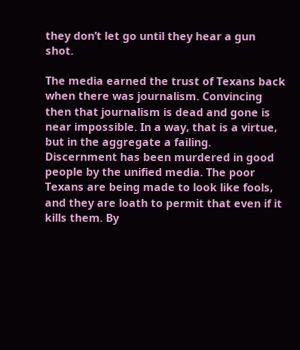they don’t let go until they hear a gun shot.

The media earned the trust of Texans back when there was journalism. Convincing then that journalism is dead and gone is near impossible. In a way, that is a virtue, but in the aggregate a failing. Discernment has been murdered in good people by the unified media. The poor Texans are being made to look like fools, and they are loath to permit that even if it kills them. By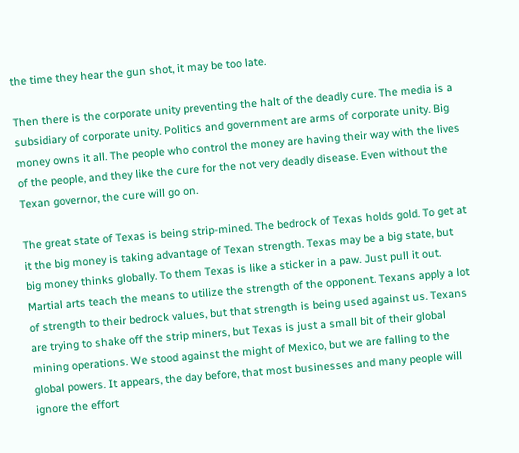the time they hear the gun shot, it may be too late.

Then there is the corporate unity preventing the halt of the deadly cure. The media is a subsidiary of corporate unity. Politics and government are arms of corporate unity. Big money owns it all. The people who control the money are having their way with the lives of the people, and they like the cure for the not very deadly disease. Even without the Texan governor, the cure will go on.

The great state of Texas is being strip-mined. The bedrock of Texas holds gold. To get at it the big money is taking advantage of Texan strength. Texas may be a big state, but big money thinks globally. To them Texas is like a sticker in a paw. Just pull it out. Martial arts teach the means to utilize the strength of the opponent. Texans apply a lot of strength to their bedrock values, but that strength is being used against us. Texans are trying to shake off the strip miners, but Texas is just a small bit of their global mining operations. We stood against the might of Mexico, but we are falling to the global powers. It appears, the day before, that most businesses and many people will ignore the effort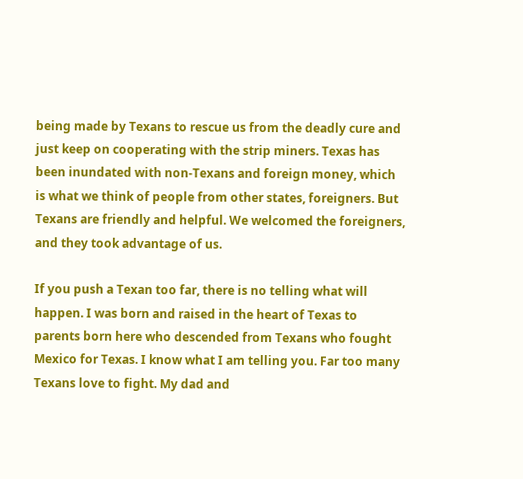being made by Texans to rescue us from the deadly cure and just keep on cooperating with the strip miners. Texas has been inundated with non-Texans and foreign money, which is what we think of people from other states, foreigners. But Texans are friendly and helpful. We welcomed the foreigners, and they took advantage of us.

If you push a Texan too far, there is no telling what will happen. I was born and raised in the heart of Texas to parents born here who descended from Texans who fought Mexico for Texas. I know what I am telling you. Far too many Texans love to fight. My dad and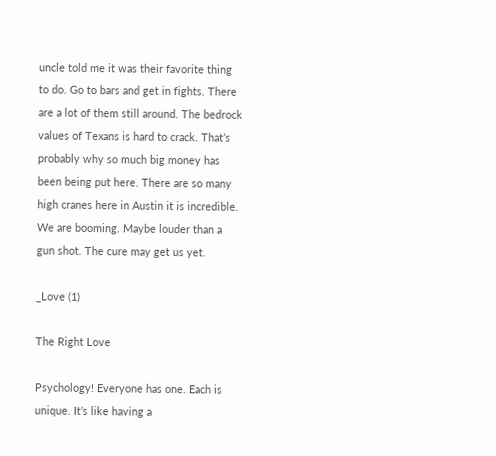uncle told me it was their favorite thing to do. Go to bars and get in fights. There are a lot of them still around. The bedrock values of Texans is hard to crack. That’s probably why so much big money has been being put here. There are so many high cranes here in Austin it is incredible. We are booming. Maybe louder than a gun shot. The cure may get us yet.

_Love (1)

The Right Love

Psychology! Everyone has one. Each is unique. It’s like having a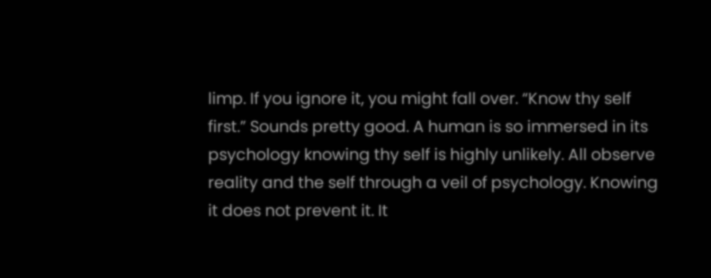limp. If you ignore it, you might fall over. “Know thy self first.” Sounds pretty good. A human is so immersed in its psychology knowing thy self is highly unlikely. All observe reality and the self through a veil of psychology. Knowing it does not prevent it. It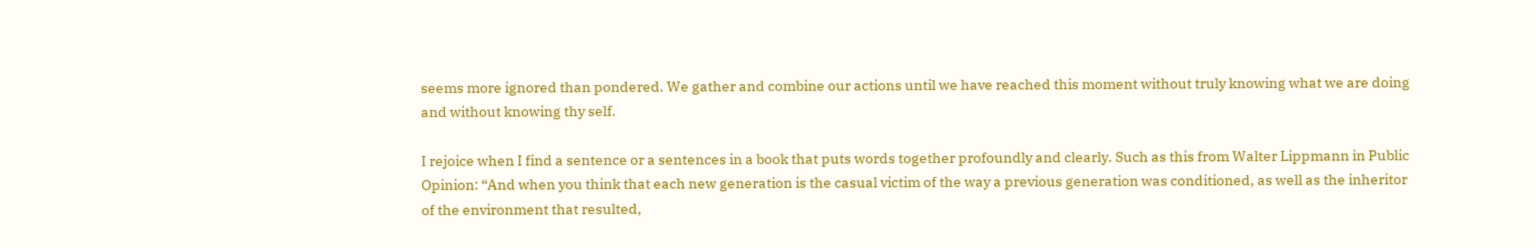seems more ignored than pondered. We gather and combine our actions until we have reached this moment without truly knowing what we are doing and without knowing thy self.

I rejoice when I find a sentence or a sentences in a book that puts words together profoundly and clearly. Such as this from Walter Lippmann in Public Opinion: “And when you think that each new generation is the casual victim of the way a previous generation was conditioned, as well as the inheritor of the environment that resulted,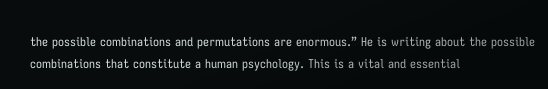the possible combinations and permutations are enormous.” He is writing about the possible combinations that constitute a human psychology. This is a vital and essential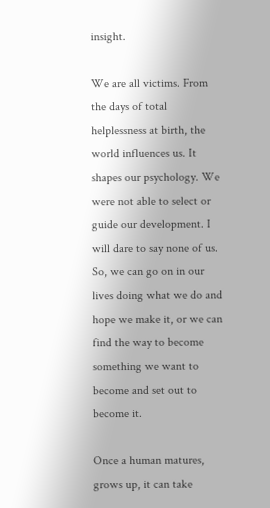insight.

We are all victims. From the days of total helplessness at birth, the world influences us. It shapes our psychology. We were not able to select or guide our development. I will dare to say none of us. So, we can go on in our lives doing what we do and hope we make it, or we can find the way to become something we want to become and set out to become it.

Once a human matures, grows up, it can take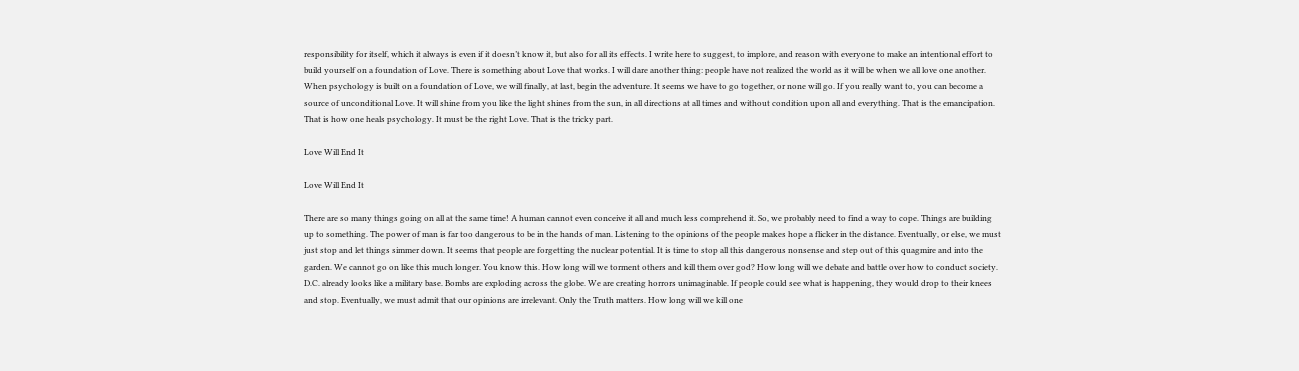responsibility for itself, which it always is even if it doesn’t know it, but also for all its effects. I write here to suggest, to implore, and reason with everyone to make an intentional effort to build yourself on a foundation of Love. There is something about Love that works. I will dare another thing: people have not realized the world as it will be when we all love one another. When psychology is built on a foundation of Love, we will finally, at last, begin the adventure. It seems we have to go together, or none will go. If you really want to, you can become a source of unconditional Love. It will shine from you like the light shines from the sun, in all directions at all times and without condition upon all and everything. That is the emancipation. That is how one heals psychology. It must be the right Love. That is the tricky part.

Love Will End It

Love Will End It

There are so many things going on all at the same time! A human cannot even conceive it all and much less comprehend it. So, we probably need to find a way to cope. Things are building up to something. The power of man is far too dangerous to be in the hands of man. Listening to the opinions of the people makes hope a flicker in the distance. Eventually, or else, we must just stop and let things simmer down. It seems that people are forgetting the nuclear potential. It is time to stop all this dangerous nonsense and step out of this quagmire and into the garden. We cannot go on like this much longer. You know this. How long will we torment others and kill them over god? How long will we debate and battle over how to conduct society. D.C. already looks like a military base. Bombs are exploding across the globe. We are creating horrors unimaginable. If people could see what is happening, they would drop to their knees and stop. Eventually, we must admit that our opinions are irrelevant. Only the Truth matters. How long will we kill one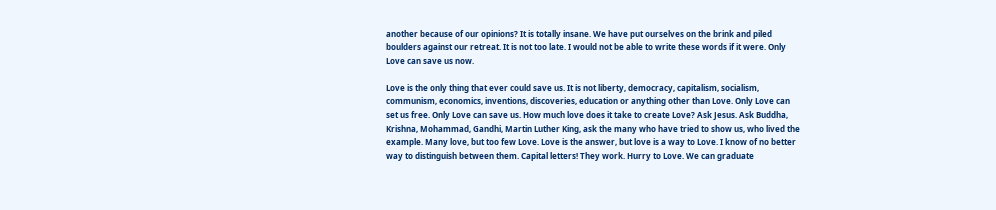another because of our opinions? It is totally insane. We have put ourselves on the brink and piled boulders against our retreat. It is not too late. I would not be able to write these words if it were. Only Love can save us now.

Love is the only thing that ever could save us. It is not liberty, democracy, capitalism, socialism, communism, economics, inventions, discoveries, education or anything other than Love. Only Love can set us free. Only Love can save us. How much love does it take to create Love? Ask Jesus. Ask Buddha, Krishna, Mohammad, Gandhi, Martin Luther King, ask the many who have tried to show us, who lived the example. Many love, but too few Love. Love is the answer, but love is a way to Love. I know of no better way to distinguish between them. Capital letters! They work. Hurry to Love. We can graduate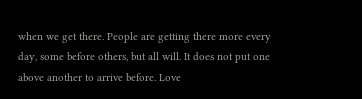when we get there. People are getting there more every day, some before others, but all will. It does not put one above another to arrive before. Love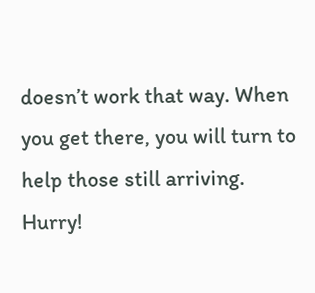doesn’t work that way. When you get there, you will turn to help those still arriving. Hurry!